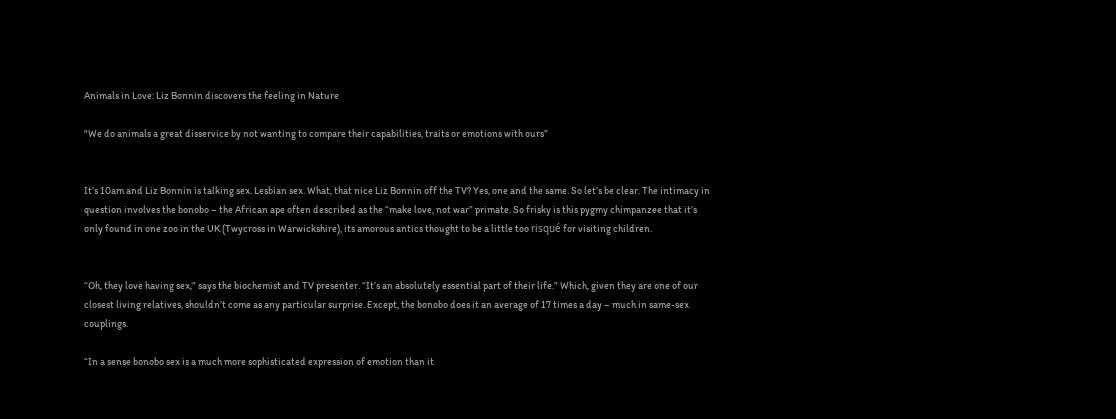Animals in Love: Liz Bonnin discovers the feeling in Nature

"We do animals a great disservice by not wanting to compare their capabilities, traits or emotions with ours”


It’s 10am and Liz Bonnin is talking sex. Lesbian sex. What, that nice Liz Bonnin off the TV? Yes, one and the same. So let’s be clear. The intimacy in question involves the bonobo – the African ape often described as the “make love, not war” primate. So frisky is this pygmy chimpanzee that it’s only found in one zoo in the UK (Twycross in Warwickshire), its amorous antics thought to be a little too risqué for visiting children.


“Oh, they love having sex,” says the biochemist and TV presenter. “It’s an absolutely essential part of their life.” Which, given they are one of our closest living relatives, shouldn’t come as any particular surprise. Except, the bonobo does it an average of 17 times a day – much in same-sex couplings.

“In a sense bonobo sex is a much more sophisticated expression of emotion than it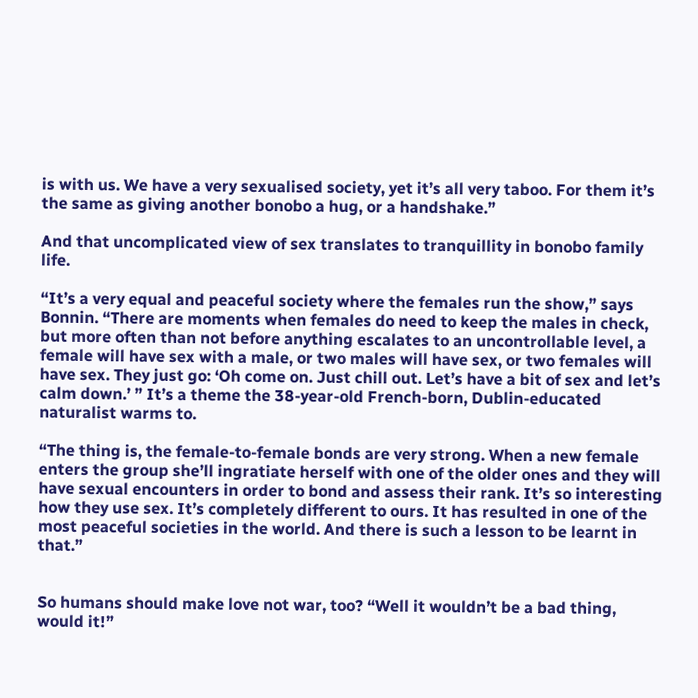is with us. We have a very sexualised society, yet it’s all very taboo. For them it’s the same as giving another bonobo a hug, or a handshake.”

And that uncomplicated view of sex translates to tranquillity in bonobo family life.

“It’s a very equal and peaceful society where the females run the show,” says Bonnin. “There are moments when females do need to keep the males in check, but more often than not before anything escalates to an uncontrollable level, a female will have sex with a male, or two males will have sex, or two females will have sex. They just go: ‘Oh come on. Just chill out. Let’s have a bit of sex and let’s calm down.’ ” It’s a theme the 38-year-old French-born, Dublin-educated naturalist warms to.

“The thing is, the female-to-female bonds are very strong. When a new female enters the group she’ll ingratiate herself with one of the older ones and they will have sexual encounters in order to bond and assess their rank. It’s so interesting how they use sex. It’s completely different to ours. It has resulted in one of the most peaceful societies in the world. And there is such a lesson to be learnt in that.”


So humans should make love not war, too? “Well it wouldn’t be a bad thing, would it!”